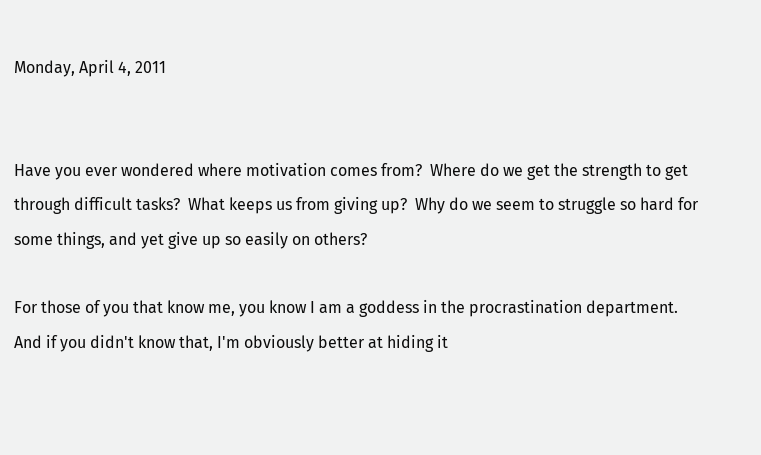Monday, April 4, 2011


Have you ever wondered where motivation comes from?  Where do we get the strength to get through difficult tasks?  What keeps us from giving up?  Why do we seem to struggle so hard for some things, and yet give up so easily on others?

For those of you that know me, you know I am a goddess in the procrastination department.  And if you didn't know that, I'm obviously better at hiding it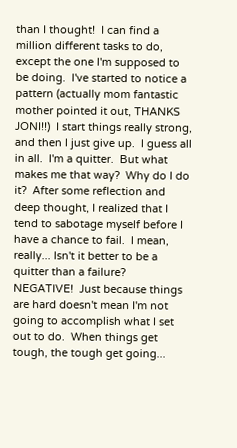than I thought!  I can find a million different tasks to do, except the one I'm supposed to be doing.  I've started to notice a pattern (actually mom fantastic mother pointed it out, THANKS JONI!!)  I start things really strong, and then I just give up.  I guess all in all.  I'm a quitter.  But what makes me that way?  Why do I do it?  After some reflection and deep thought, I realized that I tend to sabotage myself before I have a chance to fail.  I mean, really... Isn't it better to be a quitter than a failure?  NEGATIVE!  Just because things are hard doesn't mean I'm not going to accomplish what I set out to do.  When things get tough, the tough get going...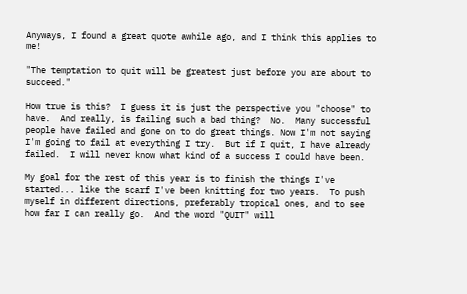Anyways, I found a great quote awhile ago, and I think this applies to me!

"The temptation to quit will be greatest just before you are about to succeed."

How true is this?  I guess it is just the perspective you "choose" to have.  And really, is failing such a bad thing?  No.  Many successful people have failed and gone on to do great things. Now I'm not saying I'm going to fail at everything I try.  But if I quit, I have already failed.  I will never know what kind of a success I could have been.

My goal for the rest of this year is to finish the things I've started... like the scarf I've been knitting for two years.  To push myself in different directions, preferably tropical ones, and to see how far I can really go.  And the word "QUIT" will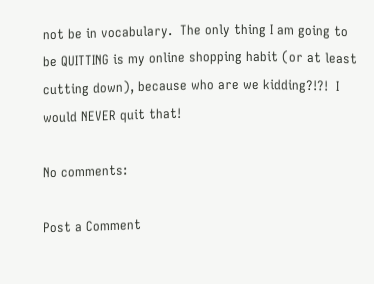not be in vocabulary.  The only thing I am going to be QUITTING is my online shopping habit (or at least cutting down), because who are we kidding?!?!  I would NEVER quit that!

No comments:

Post a Comment